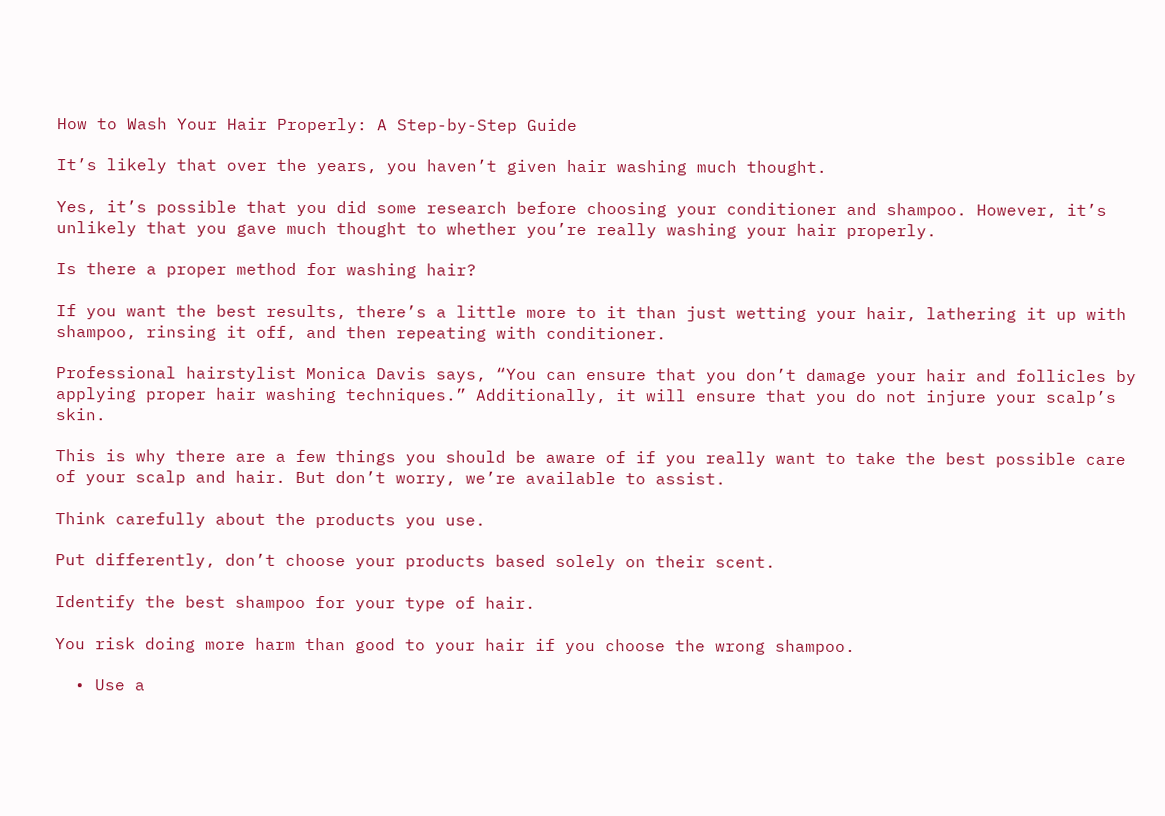How to Wash Your Hair Properly: A Step-by-Step Guide

It’s likely that over the years, you haven’t given hair washing much thought.

Yes, it’s possible that you did some research before choosing your conditioner and shampoo. However, it’s unlikely that you gave much thought to whether you’re really washing your hair properly.

Is there a proper method for washing hair?

If you want the best results, there’s a little more to it than just wetting your hair, lathering it up with shampoo, rinsing it off, and then repeating with conditioner.

Professional hairstylist Monica Davis says, “You can ensure that you don’t damage your hair and follicles by applying proper hair washing techniques.” Additionally, it will ensure that you do not injure your scalp’s skin.

This is why there are a few things you should be aware of if you really want to take the best possible care of your scalp and hair. But don’t worry, we’re available to assist.

Think carefully about the products you use.

Put differently, don’t choose your products based solely on their scent.

Identify the best shampoo for your type of hair.

You risk doing more harm than good to your hair if you choose the wrong shampoo.

  • Use a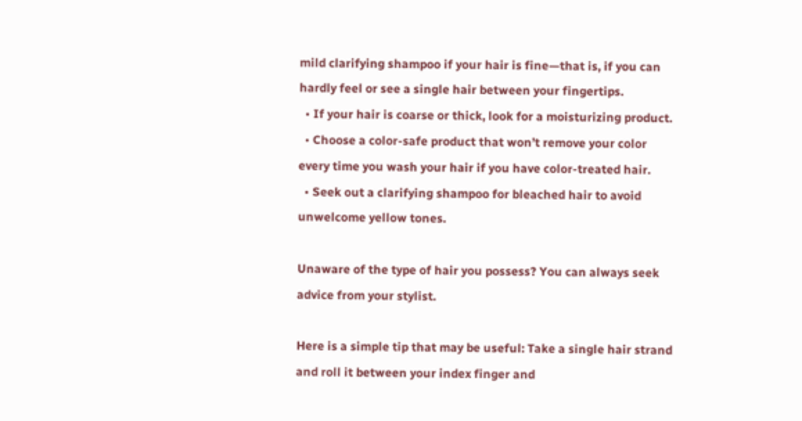mild clarifying shampoo if your hair is fine—that is, if you can hardly feel or see a single hair between your fingertips.
  • If your hair is coarse or thick, look for a moisturizing product.
  • Choose a color-safe product that won’t remove your color every time you wash your hair if you have color-treated hair.
  • Seek out a clarifying shampoo for bleached hair to avoid unwelcome yellow tones.

Unaware of the type of hair you possess? You can always seek advice from your stylist.

Here is a simple tip that may be useful: Take a single hair strand and roll it between your index finger and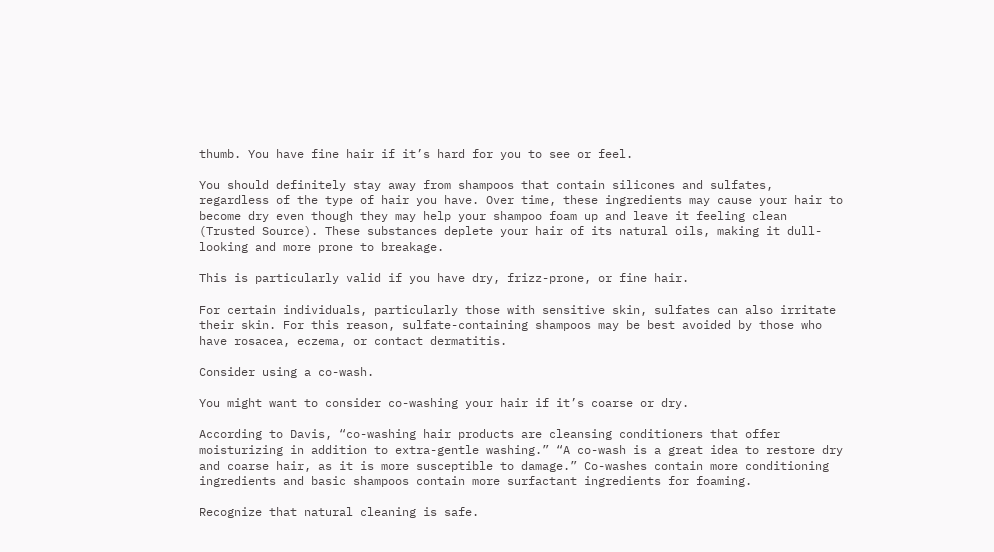thumb. You have fine hair if it’s hard for you to see or feel.

You should definitely stay away from shampoos that contain silicones and sulfates, regardless of the type of hair you have. Over time, these ingredients may cause your hair to become dry even though they may help your shampoo foam up and leave it feeling clean (Trusted Source). These substances deplete your hair of its natural oils, making it dull-looking and more prone to breakage.

This is particularly valid if you have dry, frizz-prone, or fine hair.

For certain individuals, particularly those with sensitive skin, sulfates can also irritate their skin. For this reason, sulfate-containing shampoos may be best avoided by those who have rosacea, eczema, or contact dermatitis.

Consider using a co-wash.

You might want to consider co-washing your hair if it’s coarse or dry.

According to Davis, “co-washing hair products are cleansing conditioners that offer moisturizing in addition to extra-gentle washing.” “A co-wash is a great idea to restore dry and coarse hair, as it is more susceptible to damage.” Co-washes contain more conditioning ingredients and basic shampoos contain more surfactant ingredients for foaming.

Recognize that natural cleaning is safe.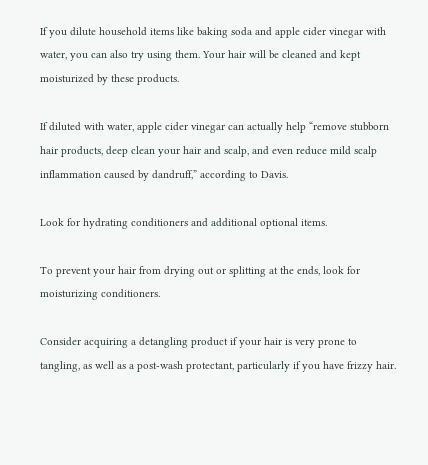If you dilute household items like baking soda and apple cider vinegar with water, you can also try using them. Your hair will be cleaned and kept moisturized by these products.

If diluted with water, apple cider vinegar can actually help “remove stubborn hair products, deep clean your hair and scalp, and even reduce mild scalp inflammation caused by dandruff,” according to Davis.

Look for hydrating conditioners and additional optional items.

To prevent your hair from drying out or splitting at the ends, look for moisturizing conditioners.

Consider acquiring a detangling product if your hair is very prone to tangling, as well as a post-wash protectant, particularly if you have frizzy hair.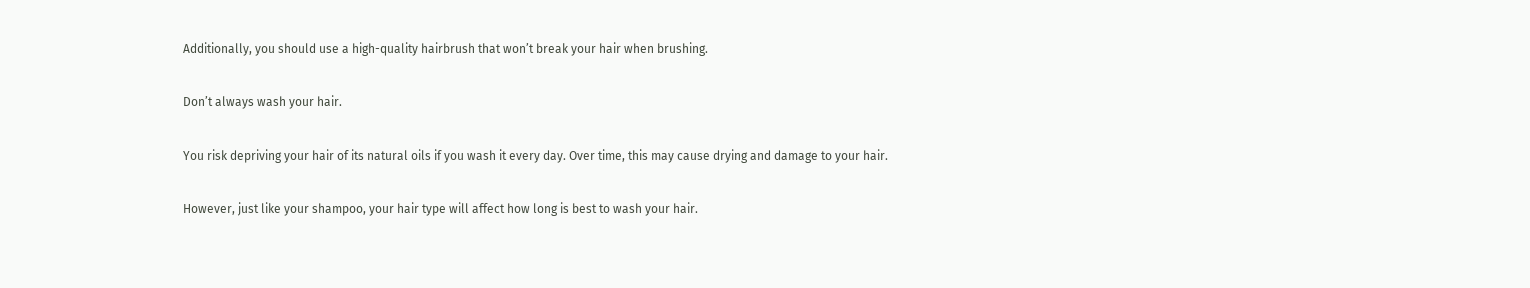Additionally, you should use a high-quality hairbrush that won’t break your hair when brushing.

Don’t always wash your hair.

You risk depriving your hair of its natural oils if you wash it every day. Over time, this may cause drying and damage to your hair.

However, just like your shampoo, your hair type will affect how long is best to wash your hair.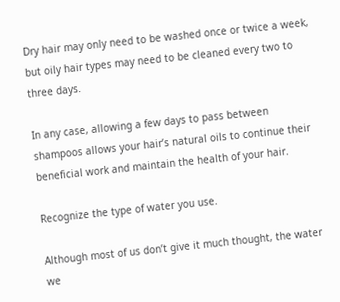Dry hair may only need to be washed once or twice a week, but oily hair types may need to be cleaned every two to three days.

In any case, allowing a few days to pass between shampoos allows your hair’s natural oils to continue their beneficial work and maintain the health of your hair.

Recognize the type of water you use.

Although most of us don’t give it much thought, the water we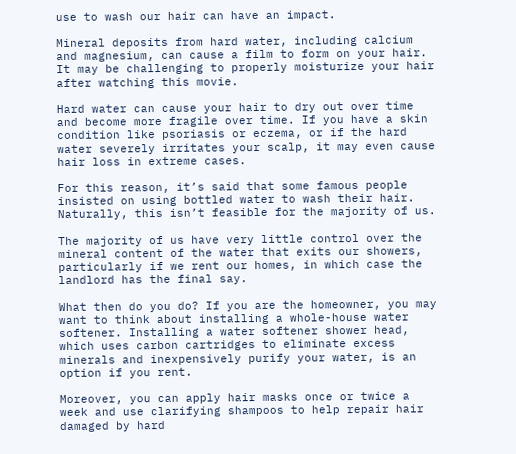use to wash our hair can have an impact.

Mineral deposits from hard water, including calcium and magnesium, can cause a film to form on your hair. It may be challenging to properly moisturize your hair after watching this movie.

Hard water can cause your hair to dry out over time and become more fragile over time. If you have a skin condition like psoriasis or eczema, or if the hard water severely irritates your scalp, it may even cause hair loss in extreme cases.

For this reason, it’s said that some famous people insisted on using bottled water to wash their hair. Naturally, this isn’t feasible for the majority of us.

The majority of us have very little control over the mineral content of the water that exits our showers, particularly if we rent our homes, in which case the landlord has the final say.

What then do you do? If you are the homeowner, you may want to think about installing a whole-house water softener. Installing a water softener shower head, which uses carbon cartridges to eliminate excess minerals and inexpensively purify your water, is an option if you rent.

Moreover, you can apply hair masks once or twice a week and use clarifying shampoos to help repair hair damaged by hard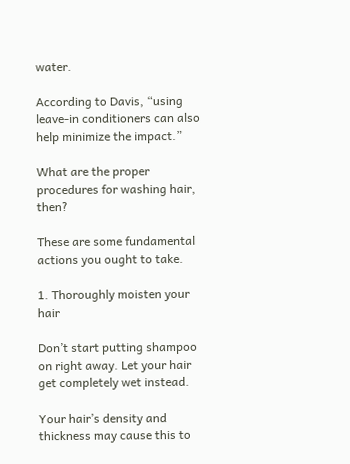water.

According to Davis, “using leave-in conditioners can also help minimize the impact.”

What are the proper procedures for washing hair, then?

These are some fundamental actions you ought to take.

1. Thoroughly moisten your hair

Don’t start putting shampoo on right away. Let your hair get completely wet instead.

Your hair’s density and thickness may cause this to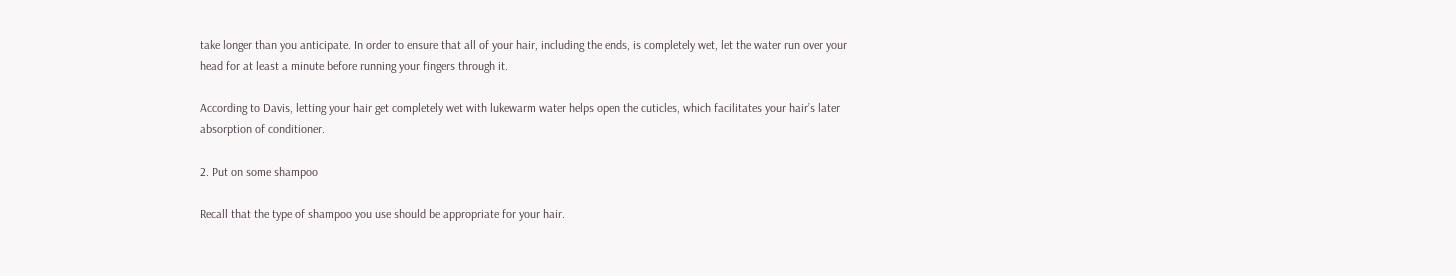take longer than you anticipate. In order to ensure that all of your hair, including the ends, is completely wet, let the water run over your head for at least a minute before running your fingers through it.

According to Davis, letting your hair get completely wet with lukewarm water helps open the cuticles, which facilitates your hair’s later absorption of conditioner.

2. Put on some shampoo

Recall that the type of shampoo you use should be appropriate for your hair.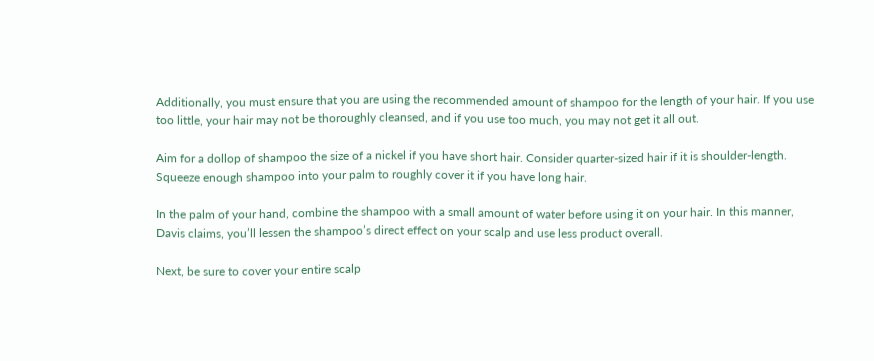Additionally, you must ensure that you are using the recommended amount of shampoo for the length of your hair. If you use too little, your hair may not be thoroughly cleansed, and if you use too much, you may not get it all out.

Aim for a dollop of shampoo the size of a nickel if you have short hair. Consider quarter-sized hair if it is shoulder-length. Squeeze enough shampoo into your palm to roughly cover it if you have long hair.

In the palm of your hand, combine the shampoo with a small amount of water before using it on your hair. In this manner, Davis claims, you’ll lessen the shampoo’s direct effect on your scalp and use less product overall.

Next, be sure to cover your entire scalp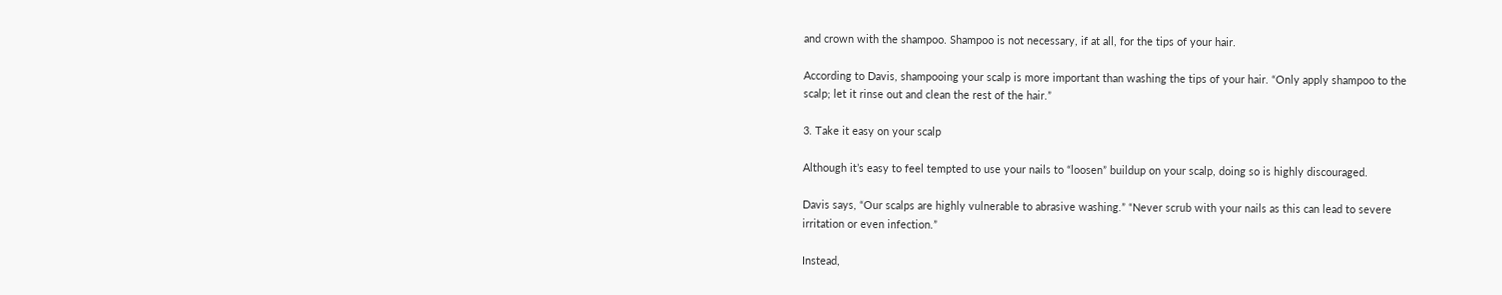and crown with the shampoo. Shampoo is not necessary, if at all, for the tips of your hair.

According to Davis, shampooing your scalp is more important than washing the tips of your hair. “Only apply shampoo to the scalp; let it rinse out and clean the rest of the hair.”

3. Take it easy on your scalp

Although it’s easy to feel tempted to use your nails to “loosen” buildup on your scalp, doing so is highly discouraged.

Davis says, “Our scalps are highly vulnerable to abrasive washing.” “Never scrub with your nails as this can lead to severe irritation or even infection.”

Instead,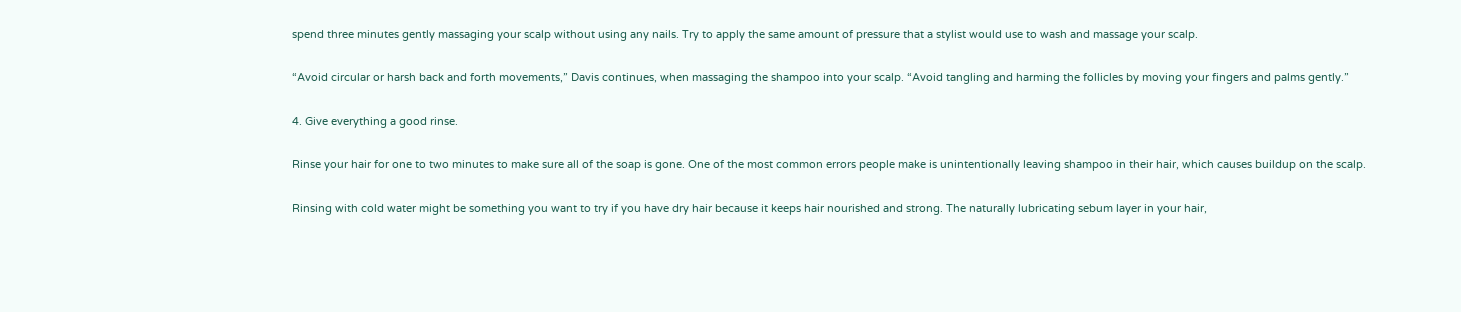spend three minutes gently massaging your scalp without using any nails. Try to apply the same amount of pressure that a stylist would use to wash and massage your scalp.

“Avoid circular or harsh back and forth movements,” Davis continues, when massaging the shampoo into your scalp. “Avoid tangling and harming the follicles by moving your fingers and palms gently.”

4. Give everything a good rinse.

Rinse your hair for one to two minutes to make sure all of the soap is gone. One of the most common errors people make is unintentionally leaving shampoo in their hair, which causes buildup on the scalp.

Rinsing with cold water might be something you want to try if you have dry hair because it keeps hair nourished and strong. The naturally lubricating sebum layer in your hair,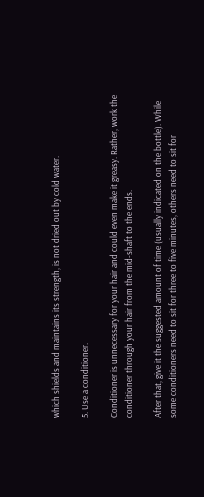which shields and maintains its strength, is not dried out by cold water.

5. Use a conditioner.

Conditioner is unnecessary for your hair and could even make it greasy. Rather, work the conditioner through your hair from the mid-shaft to the ends.

After that, give it the suggested amount of time (usually indicated on the bottle). While some conditioners need to sit for three to five minutes, others need to sit for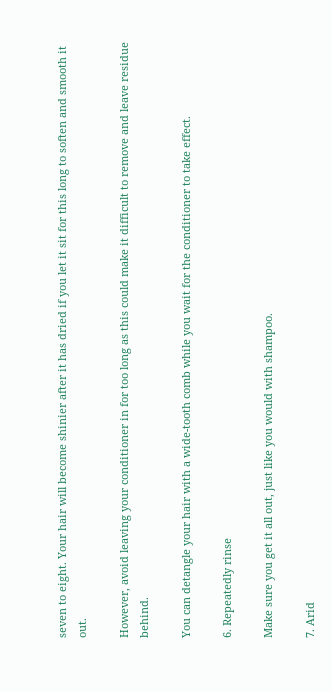seven to eight. Your hair will become shinier after it has dried if you let it sit for this long to soften and smooth it out.

However, avoid leaving your conditioner in for too long as this could make it difficult to remove and leave residue behind.

You can detangle your hair with a wide-tooth comb while you wait for the conditioner to take effect.

6. Repeatedly rinse

Make sure you get it all out, just like you would with shampoo.

7. Arid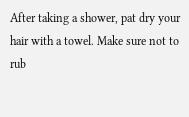After taking a shower, pat dry your hair with a towel. Make sure not to rub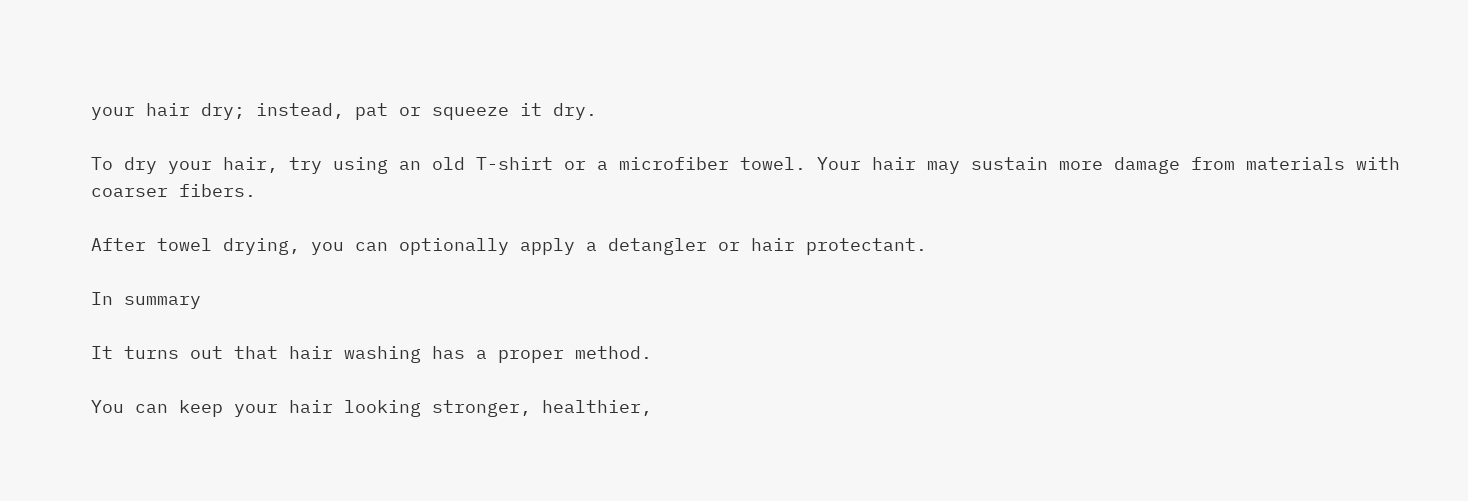your hair dry; instead, pat or squeeze it dry.

To dry your hair, try using an old T-shirt or a microfiber towel. Your hair may sustain more damage from materials with coarser fibers.

After towel drying, you can optionally apply a detangler or hair protectant.

In summary

It turns out that hair washing has a proper method.

You can keep your hair looking stronger, healthier,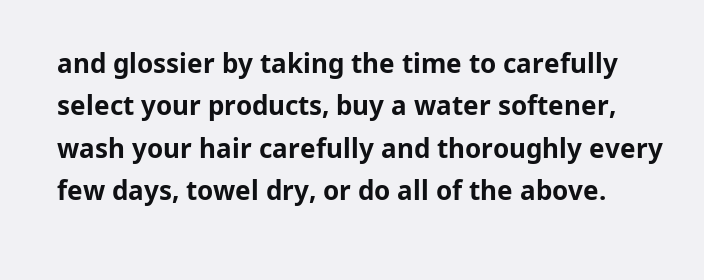and glossier by taking the time to carefully select your products, buy a water softener, wash your hair carefully and thoroughly every few days, towel dry, or do all of the above.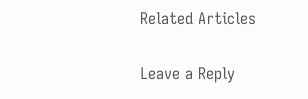Related Articles

Leave a Reply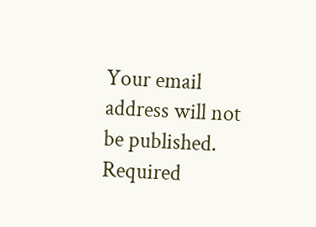Your email address will not be published. Required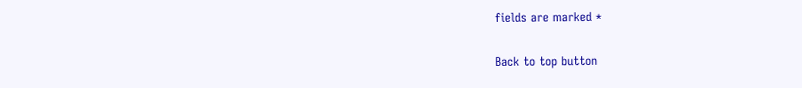fields are marked *

Back to top button